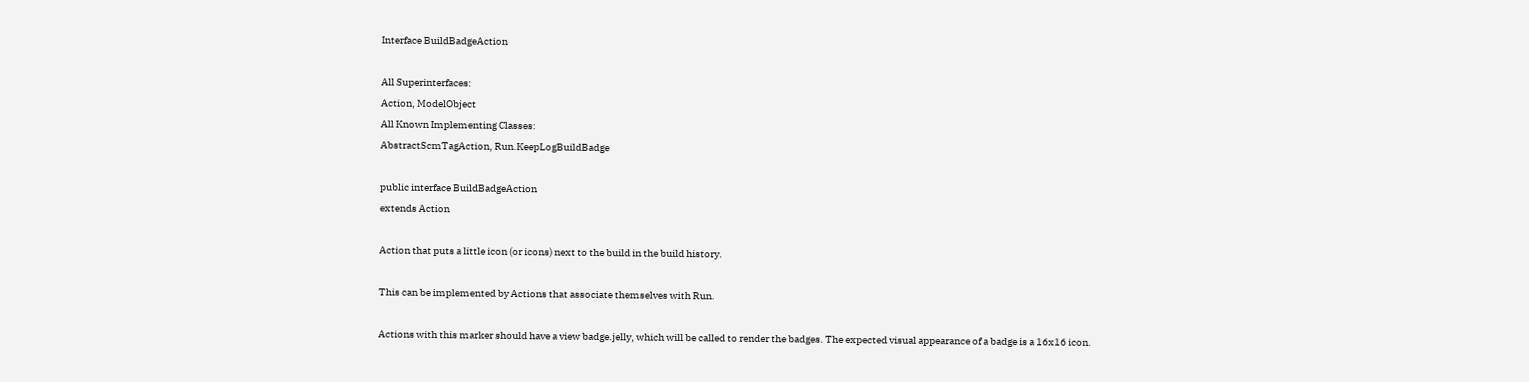Interface BuildBadgeAction

All Superinterfaces:
Action, ModelObject
All Known Implementing Classes:
AbstractScmTagAction, Run.KeepLogBuildBadge

public interface BuildBadgeAction
extends Action

Action that puts a little icon (or icons) next to the build in the build history.

This can be implemented by Actions that associate themselves with Run.

Actions with this marker should have a view badge.jelly, which will be called to render the badges. The expected visual appearance of a badge is a 16x16 icon.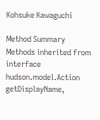Kohsuke Kawaguchi

Method Summary
Methods inherited from interface hudson.model.Action
getDisplayName,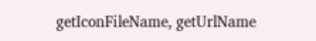getIconFileName, getUrlName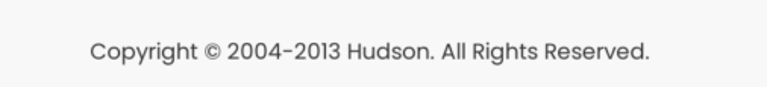Copyright © 2004-2013 Hudson. All Rights Reserved.